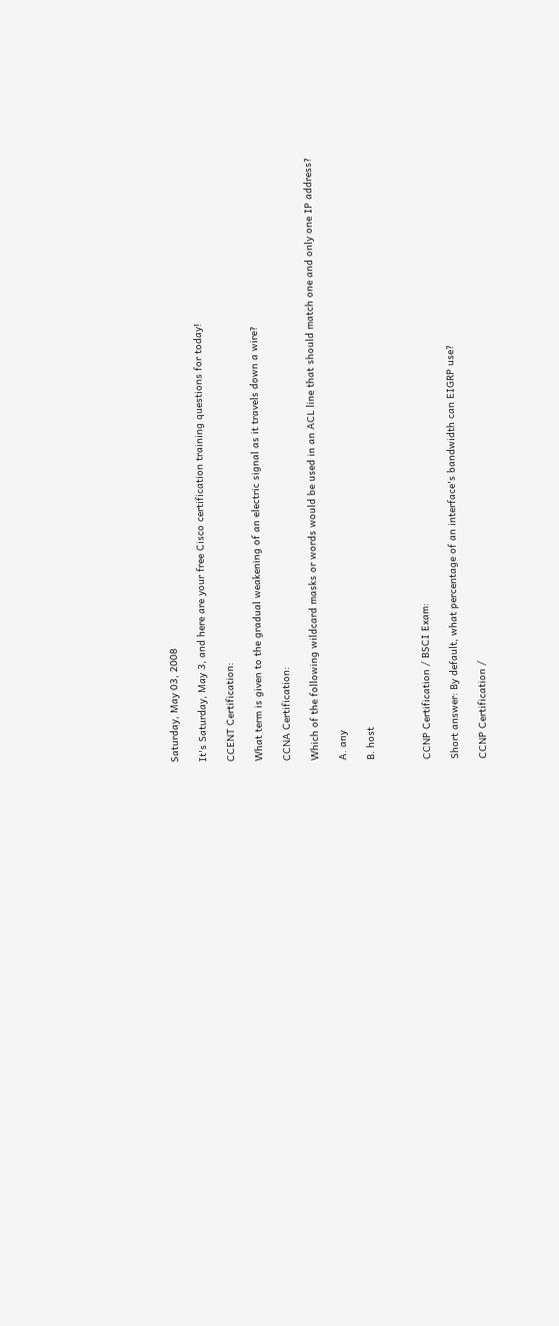Saturday, May 03, 2008

It's Saturday, May 3, and here are your free Cisco certification training questions for today!

CCENT Certification:

What term is given to the gradual weakening of an electric signal as it travels down a wire?

CCNA Certification:

Which of the following wildcard masks or words would be used in an ACL line that should match one and only one IP address?

A. any

B. host



CCNP Certification / BSCI Exam:

Short answer: By default, what percentage of an interface's bandwidth can EIGRP use?

CCNP Certification /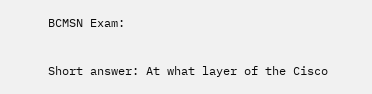BCMSN Exam:

Short answer: At what layer of the Cisco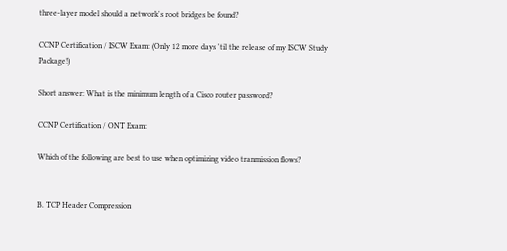three-layer model should a network's root bridges be found?

CCNP Certification / ISCW Exam: (Only 12 more days 'til the release of my ISCW Study Package!)

Short answer: What is the minimum length of a Cisco router password?

CCNP Certification / ONT Exam:

Which of the following are best to use when optimizing video tranmission flows?


B. TCP Header Compression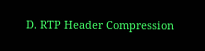D. RTP Header Compression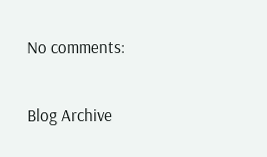No comments:

Blog Archive